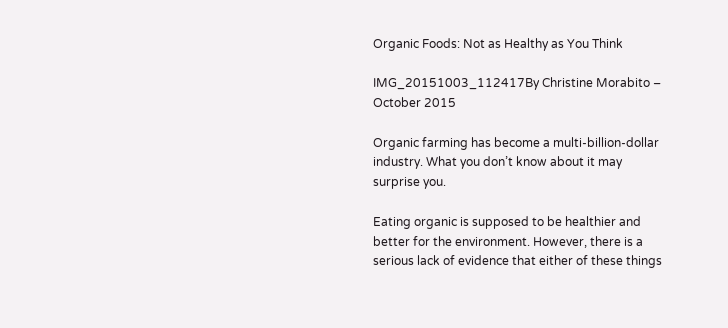Organic Foods: Not as Healthy as You Think

IMG_20151003_112417By Christine Morabito – October 2015

Organic farming has become a multi-billion-dollar industry. What you don’t know about it may surprise you.

Eating organic is supposed to be healthier and better for the environment. However, there is a serious lack of evidence that either of these things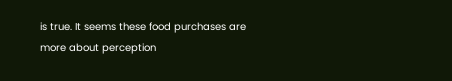is true. It seems these food purchases are more about perception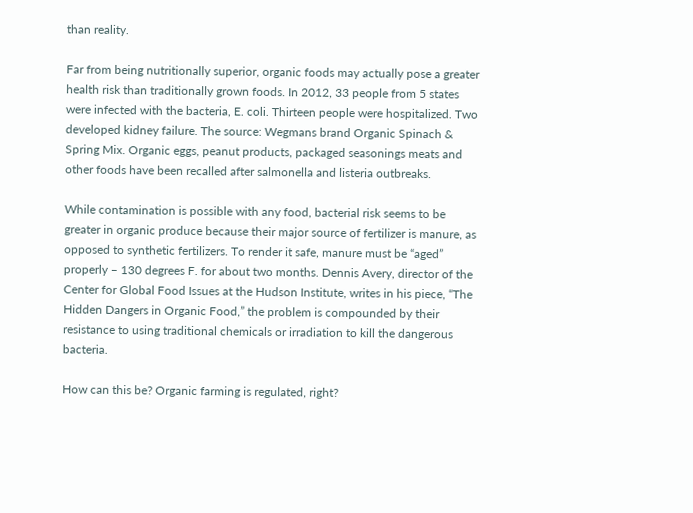than reality.

Far from being nutritionally superior, organic foods may actually pose a greater health risk than traditionally grown foods. In 2012, 33 people from 5 states were infected with the bacteria, E. coli. Thirteen people were hospitalized. Two developed kidney failure. The source: Wegmans brand Organic Spinach & Spring Mix. Organic eggs, peanut products, packaged seasonings meats and other foods have been recalled after salmonella and listeria outbreaks.

While contamination is possible with any food, bacterial risk seems to be greater in organic produce because their major source of fertilizer is manure, as opposed to synthetic fertilizers. To render it safe, manure must be “aged” properly – 130 degrees F. for about two months. Dennis Avery, director of the Center for Global Food Issues at the Hudson Institute, writes in his piece, “The Hidden Dangers in Organic Food,” the problem is compounded by their resistance to using traditional chemicals or irradiation to kill the dangerous bacteria.

How can this be? Organic farming is regulated, right?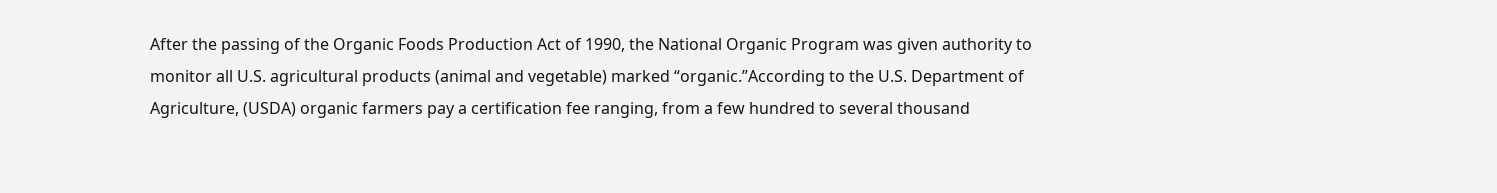After the passing of the Organic Foods Production Act of 1990, the National Organic Program was given authority to monitor all U.S. agricultural products (animal and vegetable) marked “organic.”According to the U.S. Department of Agriculture, (USDA) organic farmers pay a certification fee ranging, from a few hundred to several thousand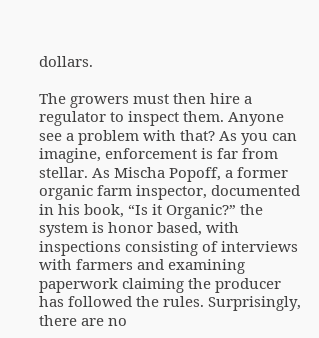dollars.

The growers must then hire a regulator to inspect them. Anyone see a problem with that? As you can imagine, enforcement is far from stellar. As Mischa Popoff, a former organic farm inspector, documented in his book, “Is it Organic?” the system is honor based, with inspections consisting of interviews with farmers and examining paperwork claiming the producer has followed the rules. Surprisingly, there are no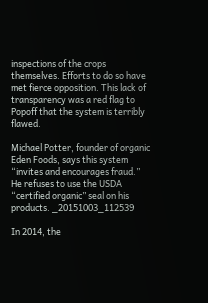inspections of the crops themselves. Efforts to do so have met fierce opposition. This lack of transparency was a red flag to Popoff that the system is terribly flawed.

Michael Potter, founder of organic Eden Foods, says this system “invites and encourages fraud.” He refuses to use the USDA “certified organic” seal on his products. _20151003_112539

In 2014, the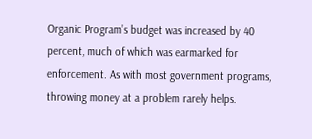Organic Program’s budget was increased by 40 percent, much of which was earmarked for enforcement. As with most government programs, throwing money at a problem rarely helps.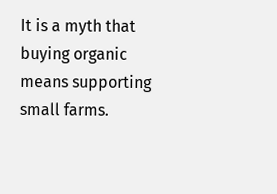It is a myth that buying organic means supporting small farms.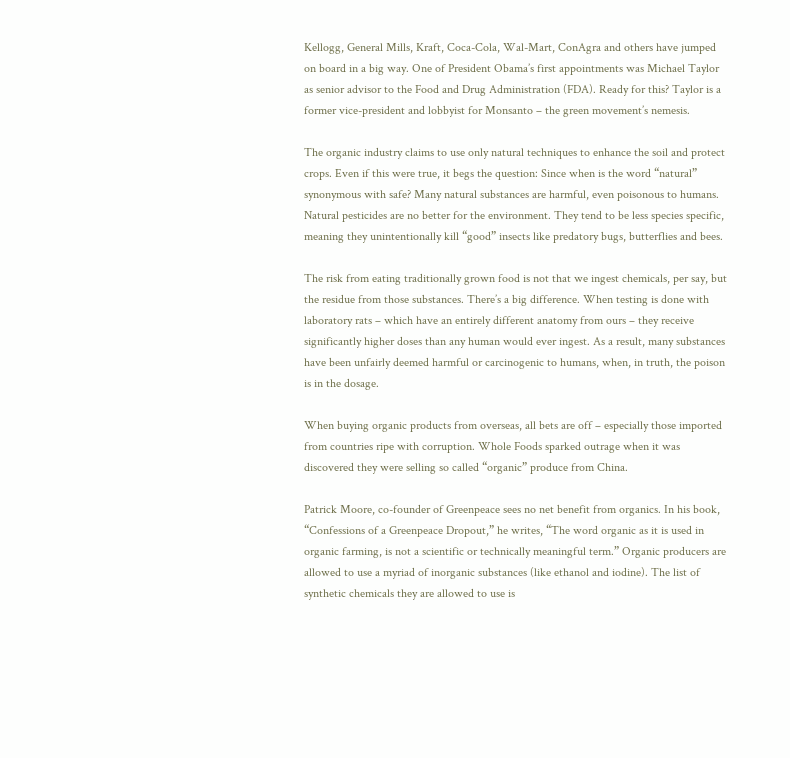Kellogg, General Mills, Kraft, Coca-Cola, Wal-Mart, ConAgra and others have jumped on board in a big way. One of President Obama’s first appointments was Michael Taylor as senior advisor to the Food and Drug Administration (FDA). Ready for this? Taylor is a former vice-president and lobbyist for Monsanto – the green movement’s nemesis.

The organic industry claims to use only natural techniques to enhance the soil and protect crops. Even if this were true, it begs the question: Since when is the word “natural” synonymous with safe? Many natural substances are harmful, even poisonous to humans. Natural pesticides are no better for the environment. They tend to be less species specific, meaning they unintentionally kill “good” insects like predatory bugs, butterflies and bees.

The risk from eating traditionally grown food is not that we ingest chemicals, per say, but the residue from those substances. There’s a big difference. When testing is done with laboratory rats – which have an entirely different anatomy from ours – they receive significantly higher doses than any human would ever ingest. As a result, many substances have been unfairly deemed harmful or carcinogenic to humans, when, in truth, the poison is in the dosage.

When buying organic products from overseas, all bets are off – especially those imported from countries ripe with corruption. Whole Foods sparked outrage when it was discovered they were selling so called “organic” produce from China.

Patrick Moore, co-founder of Greenpeace sees no net benefit from organics. In his book, “Confessions of a Greenpeace Dropout,” he writes, “The word organic as it is used in organic farming, is not a scientific or technically meaningful term.” Organic producers are allowed to use a myriad of inorganic substances (like ethanol and iodine). The list of synthetic chemicals they are allowed to use is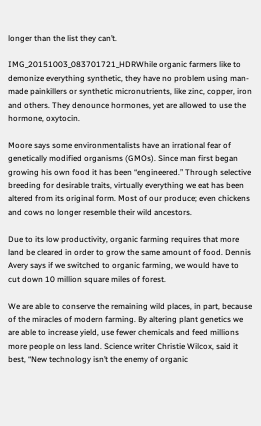longer than the list they can’t.

IMG_20151003_083701721_HDRWhile organic farmers like to demonize everything synthetic, they have no problem using man-made painkillers or synthetic micronutrients, like zinc, copper, iron and others. They denounce hormones, yet are allowed to use the hormone, oxytocin.

Moore says some environmentalists have an irrational fear of genetically modified organisms (GMOs). Since man first began growing his own food it has been “engineered.” Through selective breeding for desirable traits, virtually everything we eat has been altered from its original form. Most of our produce; even chickens and cows no longer resemble their wild ancestors.

Due to its low productivity, organic farming requires that more land be cleared in order to grow the same amount of food. Dennis Avery says if we switched to organic farming, we would have to cut down 10 million square miles of forest.

We are able to conserve the remaining wild places, in part, because of the miracles of modern farming. By altering plant genetics we are able to increase yield, use fewer chemicals and feed millions more people on less land. Science writer Christie Wilcox, said it best, “New technology isn’t the enemy of organic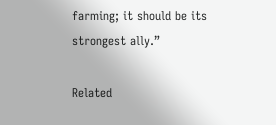farming; it should be its strongest ally.”

Related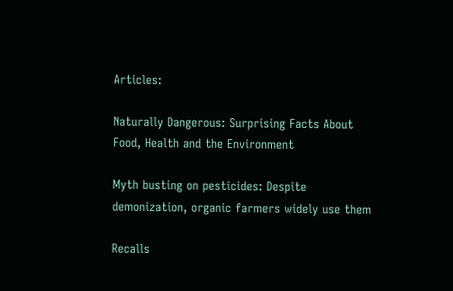Articles:

Naturally Dangerous: Surprising Facts About Food, Health and the Environment

Myth busting on pesticides: Despite demonization, organic farmers widely use them

Recalls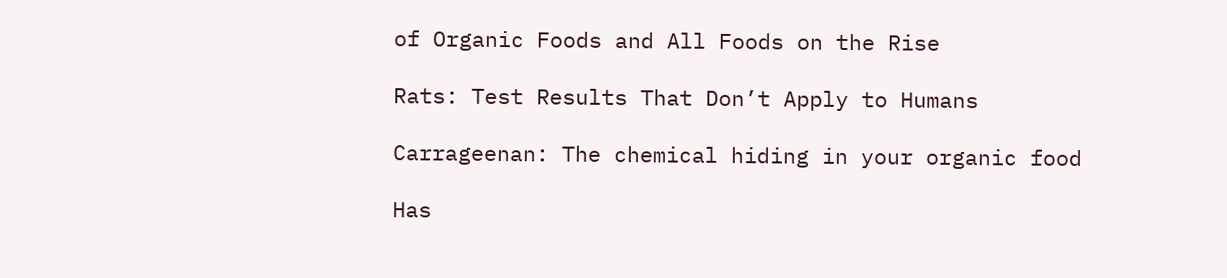of Organic Foods and All Foods on the Rise

Rats: Test Results That Don’t Apply to Humans

Carrageenan: The chemical hiding in your organic food

Has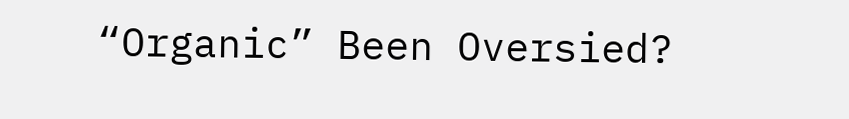“Organic” Been Oversied?